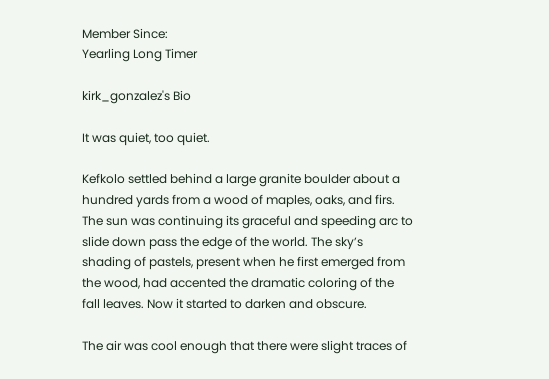Member Since:
Yearling Long Timer

kirk_gonzalez's Bio

It was quiet, too quiet.

Kefkolo settled behind a large granite boulder about a hundred yards from a wood of maples, oaks, and firs. The sun was continuing its graceful and speeding arc to slide down pass the edge of the world. The sky’s shading of pastels, present when he first emerged from the wood, had accented the dramatic coloring of the fall leaves. Now it started to darken and obscure.

The air was cool enough that there were slight traces of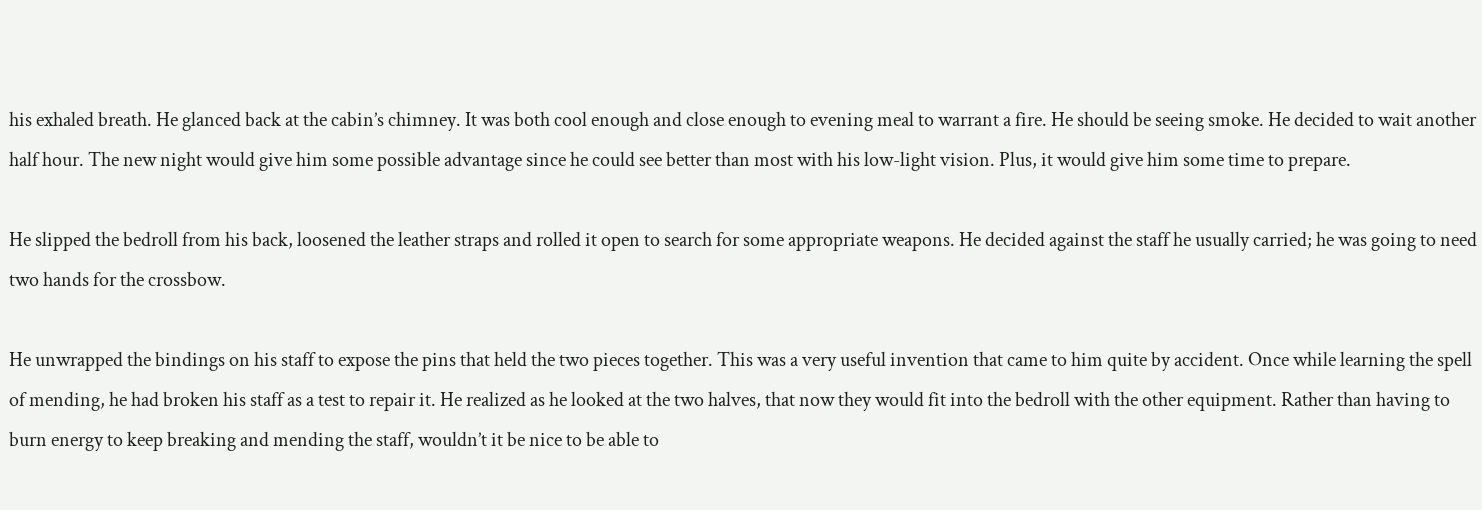his exhaled breath. He glanced back at the cabin’s chimney. It was both cool enough and close enough to evening meal to warrant a fire. He should be seeing smoke. He decided to wait another half hour. The new night would give him some possible advantage since he could see better than most with his low-light vision. Plus, it would give him some time to prepare.

He slipped the bedroll from his back, loosened the leather straps and rolled it open to search for some appropriate weapons. He decided against the staff he usually carried; he was going to need two hands for the crossbow.

He unwrapped the bindings on his staff to expose the pins that held the two pieces together. This was a very useful invention that came to him quite by accident. Once while learning the spell of mending, he had broken his staff as a test to repair it. He realized as he looked at the two halves, that now they would fit into the bedroll with the other equipment. Rather than having to burn energy to keep breaking and mending the staff, wouldn’t it be nice to be able to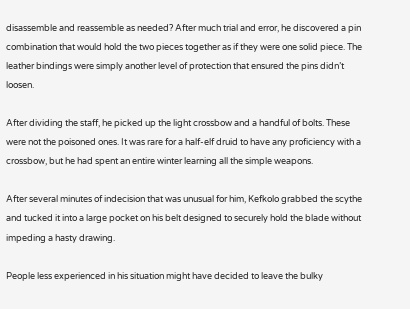disassemble and reassemble as needed? After much trial and error, he discovered a pin combination that would hold the two pieces together as if they were one solid piece. The leather bindings were simply another level of protection that ensured the pins didn’t loosen.

After dividing the staff, he picked up the light crossbow and a handful of bolts. These were not the poisoned ones. It was rare for a half-elf druid to have any proficiency with a crossbow, but he had spent an entire winter learning all the simple weapons.

After several minutes of indecision that was unusual for him, Kefkolo grabbed the scythe and tucked it into a large pocket on his belt designed to securely hold the blade without impeding a hasty drawing.

People less experienced in his situation might have decided to leave the bulky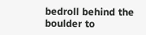bedroll behind the boulder to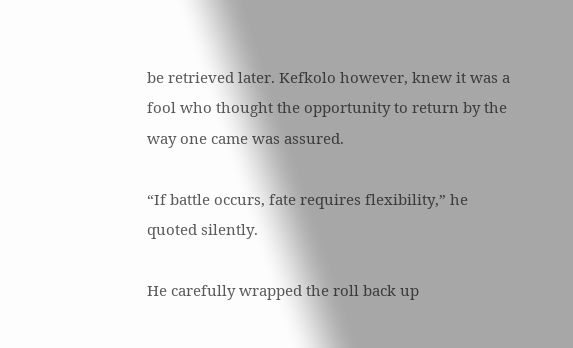be retrieved later. Kefkolo however, knew it was a fool who thought the opportunity to return by the way one came was assured.

“If battle occurs, fate requires flexibility,” he quoted silently.

He carefully wrapped the roll back up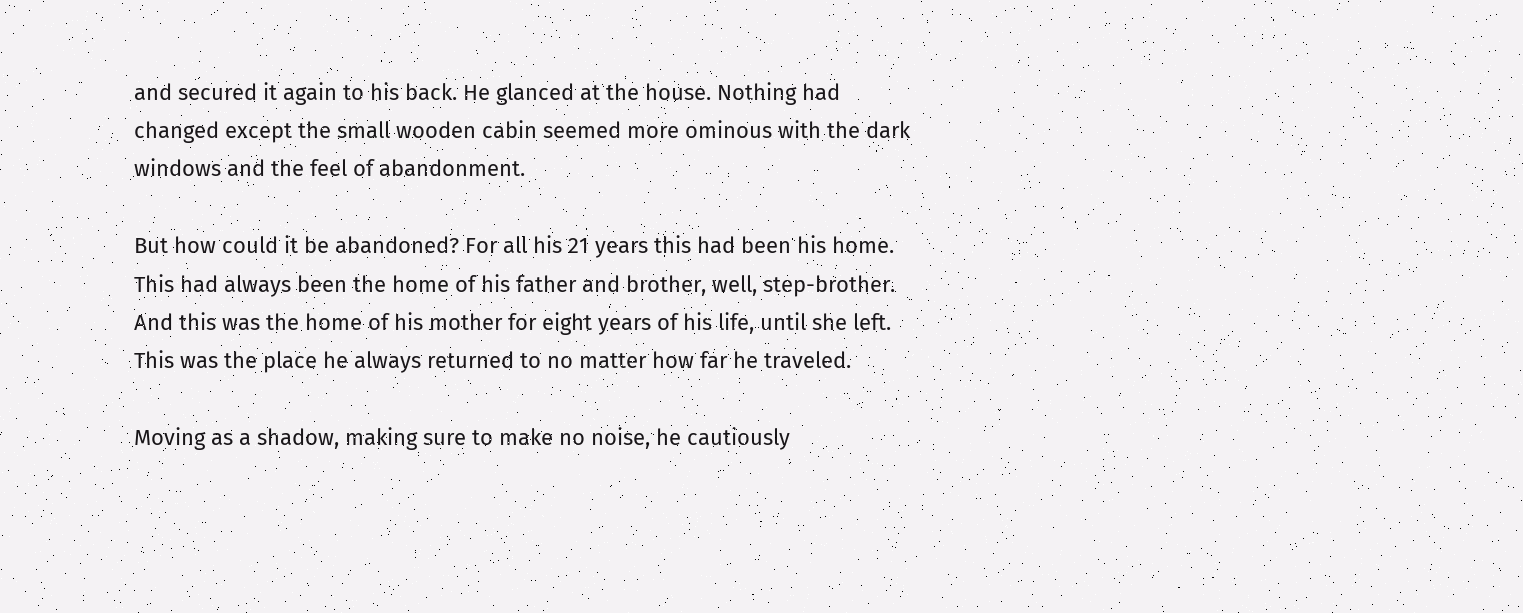and secured it again to his back. He glanced at the house. Nothing had changed except the small wooden cabin seemed more ominous with the dark windows and the feel of abandonment.

But how could it be abandoned? For all his 21 years this had been his home. This had always been the home of his father and brother, well, step-brother. And this was the home of his mother for eight years of his life, until she left. This was the place he always returned to no matter how far he traveled.

Moving as a shadow, making sure to make no noise, he cautiously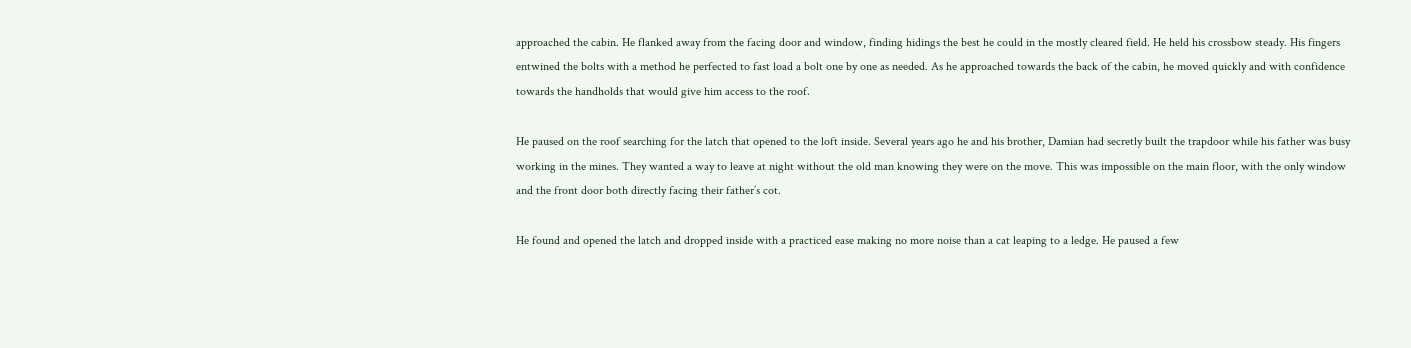approached the cabin. He flanked away from the facing door and window, finding hidings the best he could in the mostly cleared field. He held his crossbow steady. His fingers entwined the bolts with a method he perfected to fast load a bolt one by one as needed. As he approached towards the back of the cabin, he moved quickly and with confidence towards the handholds that would give him access to the roof.

He paused on the roof searching for the latch that opened to the loft inside. Several years ago he and his brother, Damian had secretly built the trapdoor while his father was busy working in the mines. They wanted a way to leave at night without the old man knowing they were on the move. This was impossible on the main floor, with the only window and the front door both directly facing their father’s cot.

He found and opened the latch and dropped inside with a practiced ease making no more noise than a cat leaping to a ledge. He paused a few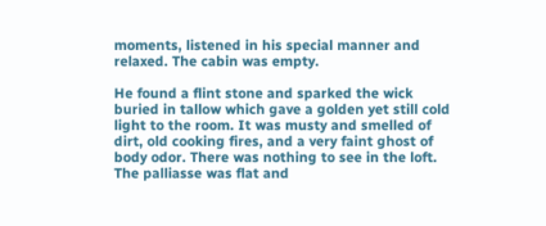moments, listened in his special manner and relaxed. The cabin was empty.

He found a flint stone and sparked the wick buried in tallow which gave a golden yet still cold light to the room. It was musty and smelled of dirt, old cooking fires, and a very faint ghost of body odor. There was nothing to see in the loft. The palliasse was flat and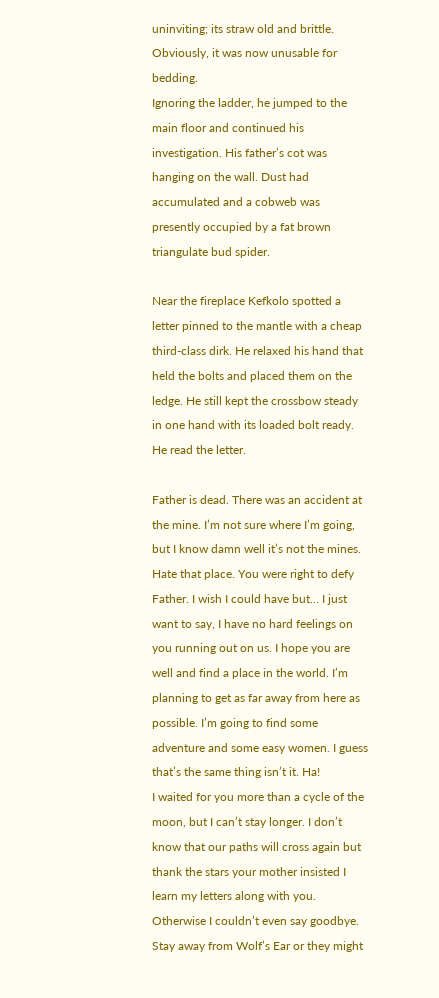uninviting; its straw old and brittle. Obviously, it was now unusable for bedding.
Ignoring the ladder, he jumped to the main floor and continued his investigation. His father’s cot was hanging on the wall. Dust had accumulated and a cobweb was presently occupied by a fat brown triangulate bud spider.

Near the fireplace Kefkolo spotted a letter pinned to the mantle with a cheap third-class dirk. He relaxed his hand that held the bolts and placed them on the ledge. He still kept the crossbow steady in one hand with its loaded bolt ready. He read the letter.

Father is dead. There was an accident at the mine. I’m not sure where I’m going, but I know damn well it’s not the mines. Hate that place. You were right to defy Father. I wish I could have but… I just want to say, I have no hard feelings on you running out on us. I hope you are well and find a place in the world. I’m planning to get as far away from here as possible. I’m going to find some adventure and some easy women. I guess that’s the same thing isn’t it. Ha!
I waited for you more than a cycle of the moon, but I can’t stay longer. I don’t know that our paths will cross again but thank the stars your mother insisted I learn my letters along with you. Otherwise I couldn’t even say goodbye.
Stay away from Wolf’s Ear or they might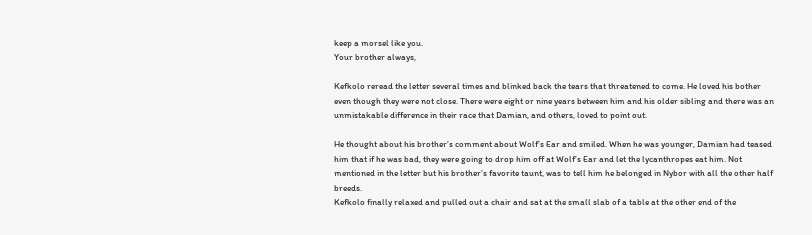keep a morsel like you.
Your brother always,

Kefkolo reread the letter several times and blinked back the tears that threatened to come. He loved his bother even though they were not close. There were eight or nine years between him and his older sibling and there was an unmistakable difference in their race that Damian, and others, loved to point out.

He thought about his brother’s comment about Wolf’s Ear and smiled. When he was younger, Damian had teased him that if he was bad, they were going to drop him off at Wolf’s Ear and let the lycanthropes eat him. Not mentioned in the letter but his brother’s favorite taunt, was to tell him he belonged in Nybor with all the other half breeds.
Kefkolo finally relaxed and pulled out a chair and sat at the small slab of a table at the other end of the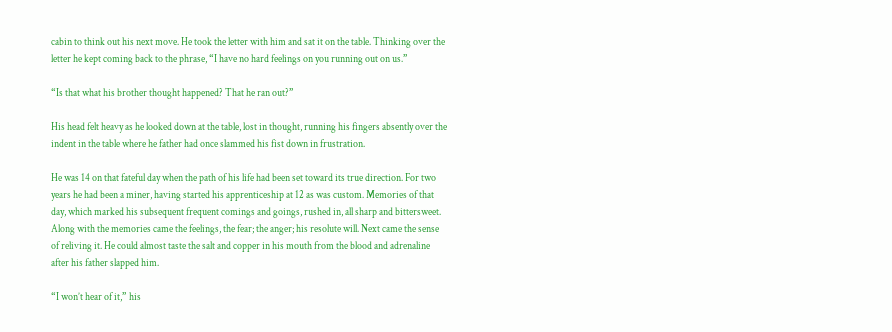cabin to think out his next move. He took the letter with him and sat it on the table. Thinking over the letter he kept coming back to the phrase, “I have no hard feelings on you running out on us.”

“Is that what his brother thought happened? That he ran out?”

His head felt heavy as he looked down at the table, lost in thought, running his fingers absently over the indent in the table where he father had once slammed his fist down in frustration.

He was 14 on that fateful day when the path of his life had been set toward its true direction. For two years he had been a miner, having started his apprenticeship at 12 as was custom. Memories of that day, which marked his subsequent frequent comings and goings, rushed in, all sharp and bittersweet. Along with the memories came the feelings, the fear; the anger; his resolute will. Next came the sense of reliving it. He could almost taste the salt and copper in his mouth from the blood and adrenaline after his father slapped him.

“I won’t hear of it,” his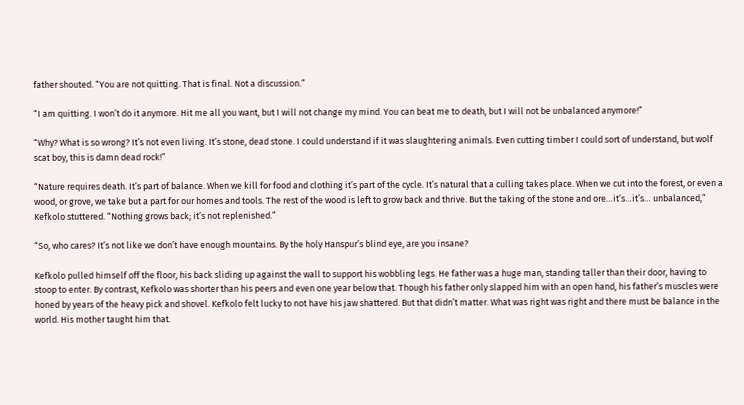father shouted. “You are not quitting. That is final. Not a discussion.”

“I am quitting. I won’t do it anymore. Hit me all you want, but I will not change my mind. You can beat me to death, but I will not be unbalanced anymore!”

“Why? What is so wrong? It’s not even living. It’s stone, dead stone. I could understand if it was slaughtering animals. Even cutting timber I could sort of understand, but wolf scat boy, this is damn dead rock!”

“Nature requires death. It’s part of balance. When we kill for food and clothing it’s part of the cycle. It’s natural that a culling takes place. When we cut into the forest, or even a wood, or grove, we take but a part for our homes and tools. The rest of the wood is left to grow back and thrive. But the taking of the stone and ore…it’s…it’s… unbalanced,” Kefkolo stuttered. “Nothing grows back; it’s not replenished.”

“So, who cares? It’s not like we don’t have enough mountains. By the holy Hanspur’s blind eye, are you insane?

Kefkolo pulled himself off the floor, his back sliding up against the wall to support his wobbling legs. He father was a huge man, standing taller than their door, having to stoop to enter. By contrast, Kefkolo was shorter than his peers and even one year below that. Though his father only slapped him with an open hand, his father’s muscles were honed by years of the heavy pick and shovel. Kefkolo felt lucky to not have his jaw shattered. But that didn’t matter. What was right was right and there must be balance in the world. His mother taught him that.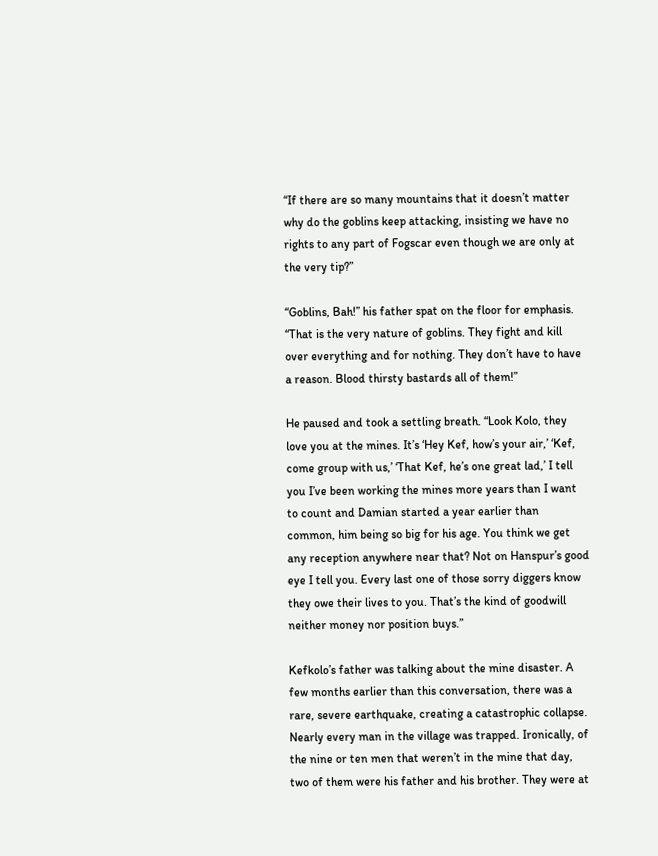“If there are so many mountains that it doesn’t matter why do the goblins keep attacking, insisting we have no rights to any part of Fogscar even though we are only at the very tip?”

“Goblins, Bah!” his father spat on the floor for emphasis. “That is the very nature of goblins. They fight and kill over everything and for nothing. They don’t have to have a reason. Blood thirsty bastards all of them!”

He paused and took a settling breath. “Look Kolo, they love you at the mines. It’s ‘Hey Kef, how’s your air,’ ‘Kef, come group with us,’ ‘That Kef, he’s one great lad,’ I tell you I’ve been working the mines more years than I want to count and Damian started a year earlier than common, him being so big for his age. You think we get any reception anywhere near that? Not on Hanspur’s good eye I tell you. Every last one of those sorry diggers know they owe their lives to you. That’s the kind of goodwill neither money nor position buys.”

Kefkolo’s father was talking about the mine disaster. A few months earlier than this conversation, there was a rare, severe earthquake, creating a catastrophic collapse. Nearly every man in the village was trapped. Ironically, of the nine or ten men that weren’t in the mine that day, two of them were his father and his brother. They were at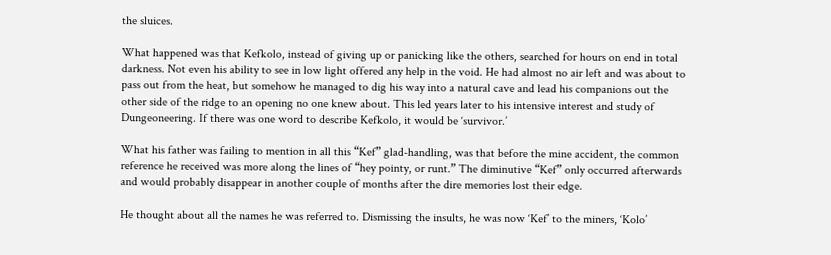the sluices.

What happened was that Kefkolo, instead of giving up or panicking like the others, searched for hours on end in total darkness. Not even his ability to see in low light offered any help in the void. He had almost no air left and was about to pass out from the heat, but somehow he managed to dig his way into a natural cave and lead his companions out the other side of the ridge to an opening no one knew about. This led years later to his intensive interest and study of Dungeoneering. If there was one word to describe Kefkolo, it would be ‘survivor.’

What his father was failing to mention in all this “Kef” glad-handling, was that before the mine accident, the common reference he received was more along the lines of “hey pointy, or runt.” The diminutive “Kef” only occurred afterwards and would probably disappear in another couple of months after the dire memories lost their edge.

He thought about all the names he was referred to. Dismissing the insults, he was now ‘Kef’ to the miners, ‘Kolo’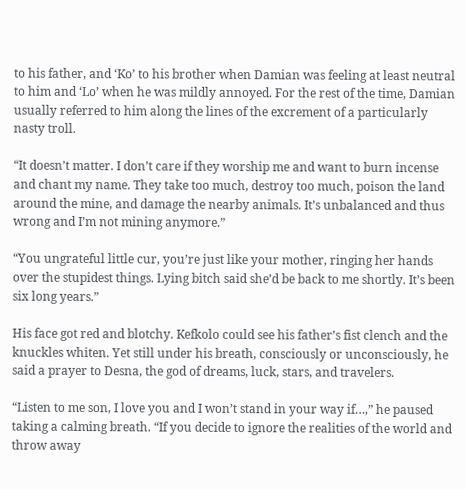to his father, and ‘Ko’ to his brother when Damian was feeling at least neutral to him and ‘Lo’ when he was mildly annoyed. For the rest of the time, Damian usually referred to him along the lines of the excrement of a particularly nasty troll.

“It doesn’t matter. I don’t care if they worship me and want to burn incense and chant my name. They take too much, destroy too much, poison the land around the mine, and damage the nearby animals. It’s unbalanced and thus wrong and I’m not mining anymore.”

“You ungrateful little cur, you’re just like your mother, ringing her hands over the stupidest things. Lying bitch said she’d be back to me shortly. It’s been six long years.”

His face got red and blotchy. Kefkolo could see his father’s fist clench and the knuckles whiten. Yet still under his breath, consciously or unconsciously, he said a prayer to Desna, the god of dreams, luck, stars, and travelers.

“Listen to me son, I love you and I won’t stand in your way if…,” he paused taking a calming breath. “If you decide to ignore the realities of the world and throw away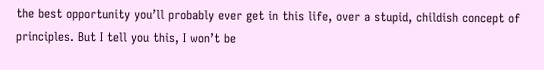the best opportunity you’ll probably ever get in this life, over a stupid, childish concept of principles. But I tell you this, I won’t be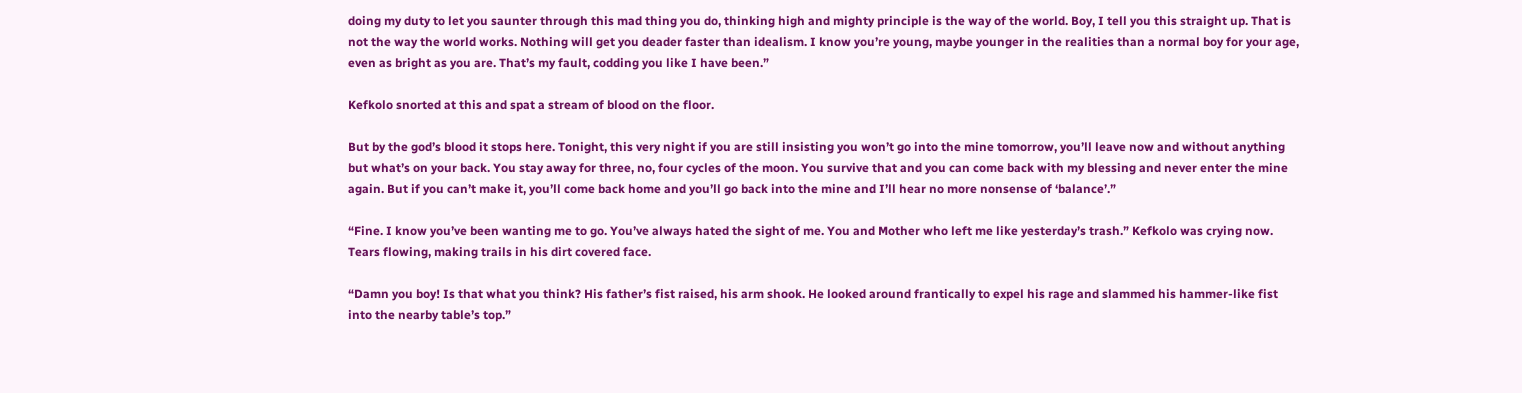doing my duty to let you saunter through this mad thing you do, thinking high and mighty principle is the way of the world. Boy, I tell you this straight up. That is not the way the world works. Nothing will get you deader faster than idealism. I know you’re young, maybe younger in the realities than a normal boy for your age, even as bright as you are. That’s my fault, codding you like I have been.”

Kefkolo snorted at this and spat a stream of blood on the floor.

But by the god’s blood it stops here. Tonight, this very night if you are still insisting you won’t go into the mine tomorrow, you’ll leave now and without anything but what’s on your back. You stay away for three, no, four cycles of the moon. You survive that and you can come back with my blessing and never enter the mine again. But if you can’t make it, you’ll come back home and you’ll go back into the mine and I’ll hear no more nonsense of ‘balance’.”

“Fine. I know you’ve been wanting me to go. You’ve always hated the sight of me. You and Mother who left me like yesterday’s trash.” Kefkolo was crying now. Tears flowing, making trails in his dirt covered face.

“Damn you boy! Is that what you think? His father’s fist raised, his arm shook. He looked around frantically to expel his rage and slammed his hammer-like fist into the nearby table’s top.”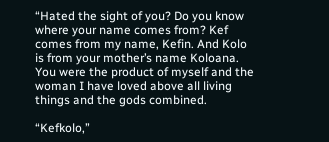“Hated the sight of you? Do you know where your name comes from? Kef comes from my name, Kefin. And Kolo is from your mother’s name Koloana. You were the product of myself and the woman I have loved above all living things and the gods combined.

“Kefkolo,”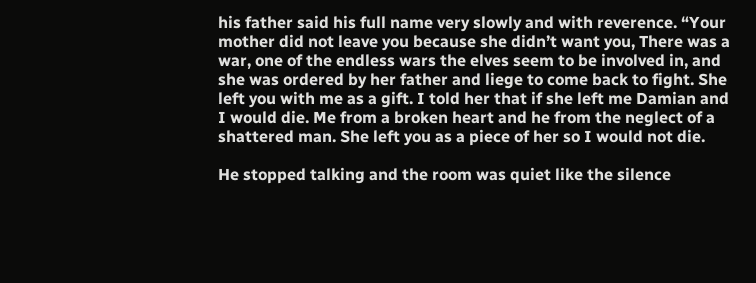his father said his full name very slowly and with reverence. “Your mother did not leave you because she didn’t want you, There was a war, one of the endless wars the elves seem to be involved in, and she was ordered by her father and liege to come back to fight. She left you with me as a gift. I told her that if she left me Damian and I would die. Me from a broken heart and he from the neglect of a shattered man. She left you as a piece of her so I would not die.

He stopped talking and the room was quiet like the silence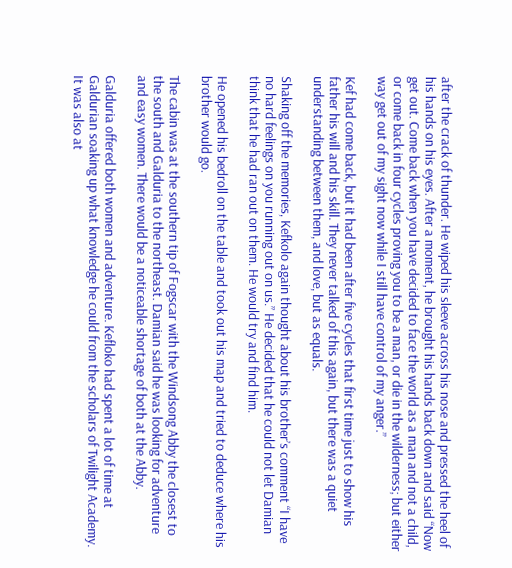after the crack of thunder. He wiped his sleeve across his nose and pressed the heel of his hands on his eyes. After a moment, he brought his hands back down and said “Now get out. Come back when you have decided to face the world as a man and not a child, or come back in four cycles proving you to be a man, or die in the wilderness; but either way get out of my sight now while I still have control of my anger.”

Kef had come back, but it had been after five cycles that first time just to show his father his will and his skill. They never talked of this again, but there was a quiet understanding between them, and love, but as equals.

Shaking off the memories, Kefkolo again thought about his brother’s comment “I have no hard feelings on you running out on us.” He decided that he could not let Damian think that he had ran out on them. He would try and find him.

He opened his bedroll on the table and took out his map and tried to deduce where his brother would go.

The cabin was at the southern tip of Fogscar with the Windsong Abby the closest to the south and Galduria to the northeast. Damian said he was looking for adventure and easy women. There would be a noticeable shortage of both at the Abby.

Galduria offered both women and adventure. Kefloko had spent a lot of time at Galdurian soaking up what knowledge he could from the scholars of Twilight Academy. It was also at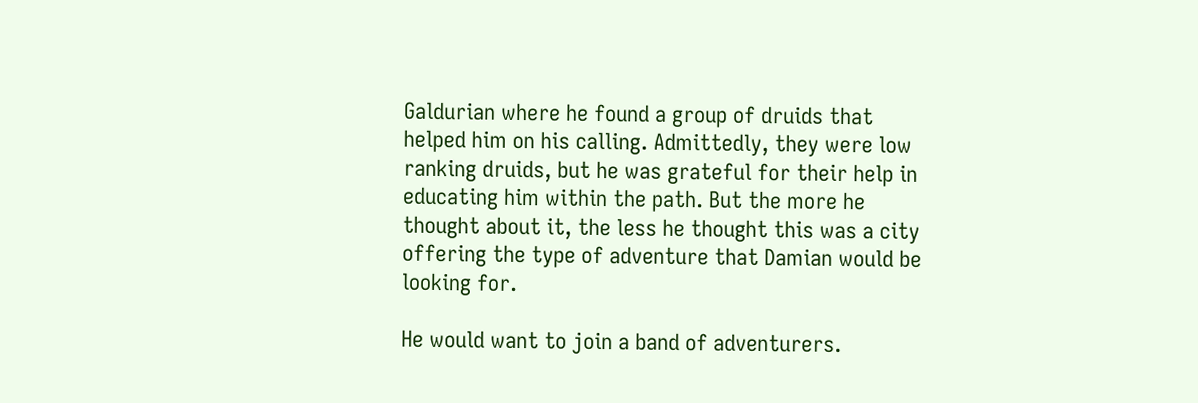Galdurian where he found a group of druids that helped him on his calling. Admittedly, they were low ranking druids, but he was grateful for their help in educating him within the path. But the more he thought about it, the less he thought this was a city offering the type of adventure that Damian would be looking for.

He would want to join a band of adventurers.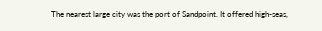The nearest large city was the port of Sandpoint. It offered high-seas,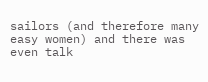sailors (and therefore many easy women) and there was even talk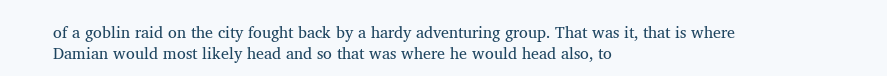of a goblin raid on the city fought back by a hardy adventuring group. That was it, that is where Damian would most likely head and so that was where he would head also, to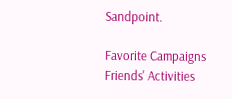Sandpoint.

Favorite Campaigns
Friends' Activities